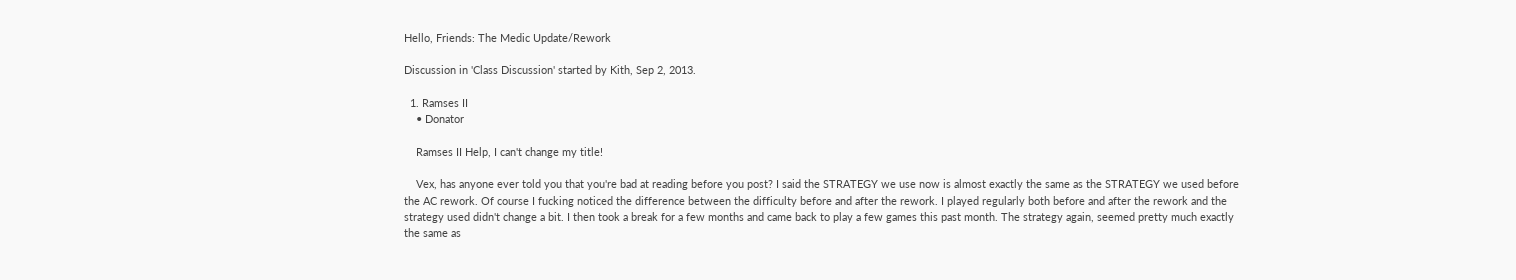Hello, Friends: The Medic Update/Rework

Discussion in 'Class Discussion' started by Kith, Sep 2, 2013.

  1. Ramses II
    • Donator

    Ramses II Help, I can't change my title!

    Vex, has anyone ever told you that you're bad at reading before you post? I said the STRATEGY we use now is almost exactly the same as the STRATEGY we used before the AC rework. Of course I fucking noticed the difference between the difficulty before and after the rework. I played regularly both before and after the rework and the strategy used didn't change a bit. I then took a break for a few months and came back to play a few games this past month. The strategy again, seemed pretty much exactly the same as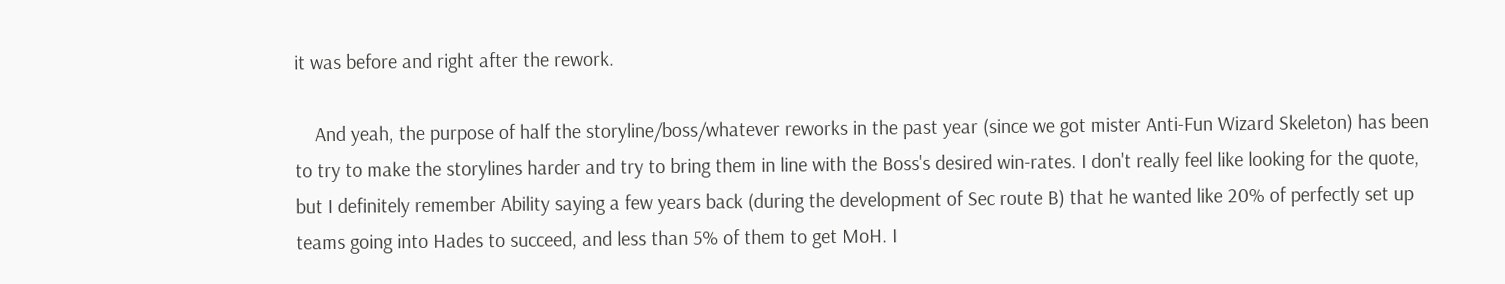it was before and right after the rework.

    And yeah, the purpose of half the storyline/boss/whatever reworks in the past year (since we got mister Anti-Fun Wizard Skeleton) has been to try to make the storylines harder and try to bring them in line with the Boss's desired win-rates. I don't really feel like looking for the quote, but I definitely remember Ability saying a few years back (during the development of Sec route B) that he wanted like 20% of perfectly set up teams going into Hades to succeed, and less than 5% of them to get MoH. I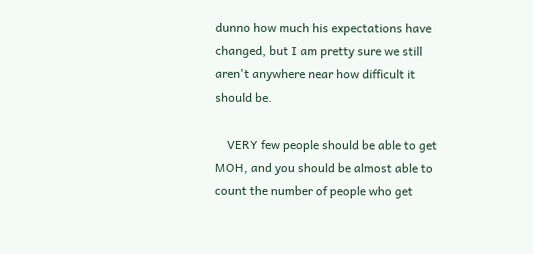dunno how much his expectations have changed, but I am pretty sure we still aren't anywhere near how difficult it should be.

    VERY few people should be able to get MOH, and you should be almost able to count the number of people who get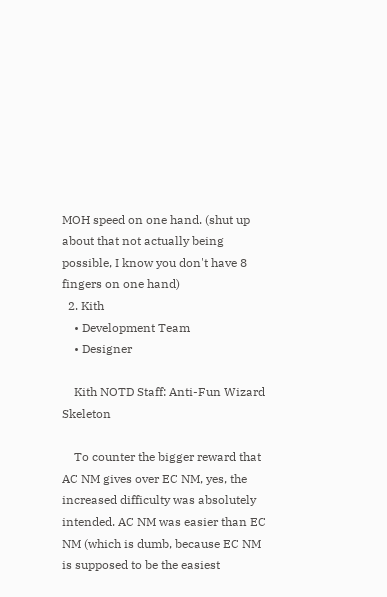MOH speed on one hand. (shut up about that not actually being possible, I know you don't have 8 fingers on one hand)
  2. Kith
    • Development Team
    • Designer

    Kith NOTD Staff: Anti-Fun Wizard Skeleton

    To counter the bigger reward that AC NM gives over EC NM, yes, the increased difficulty was absolutely intended. AC NM was easier than EC NM (which is dumb, because EC NM is supposed to be the easiest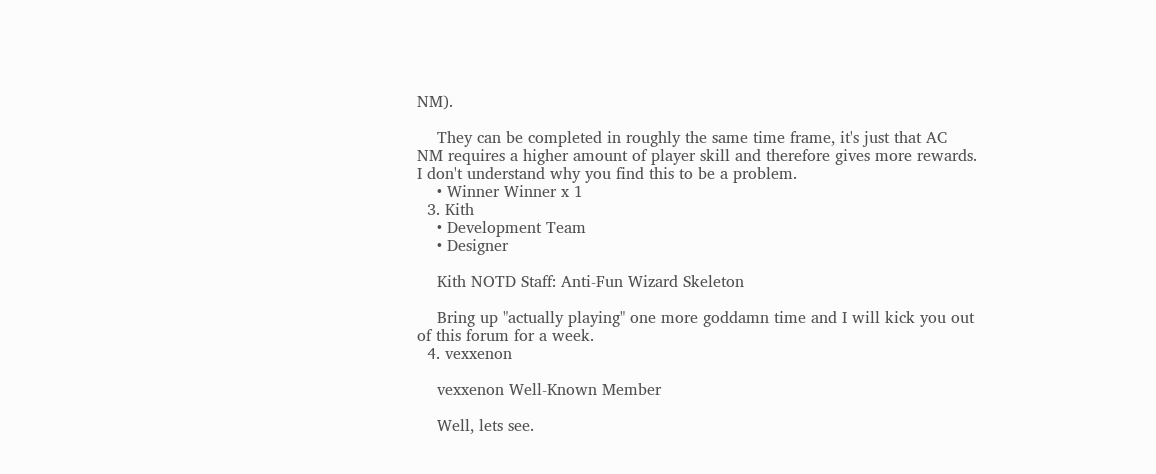NM).

    They can be completed in roughly the same time frame, it's just that AC NM requires a higher amount of player skill and therefore gives more rewards. I don't understand why you find this to be a problem.
    • Winner Winner x 1
  3. Kith
    • Development Team
    • Designer

    Kith NOTD Staff: Anti-Fun Wizard Skeleton

    Bring up "actually playing" one more goddamn time and I will kick you out of this forum for a week.
  4. vexxenon

    vexxenon Well-Known Member

    Well, lets see.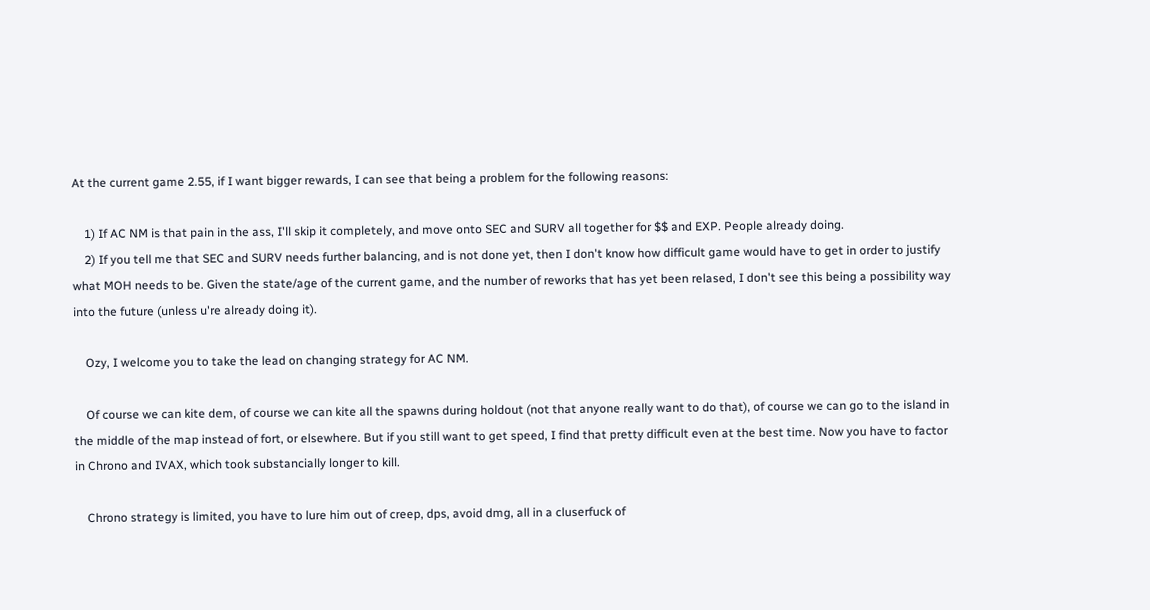At the current game 2.55, if I want bigger rewards, I can see that being a problem for the following reasons:

    1) If AC NM is that pain in the ass, I'll skip it completely, and move onto SEC and SURV all together for $$ and EXP. People already doing.
    2) If you tell me that SEC and SURV needs further balancing, and is not done yet, then I don't know how difficult game would have to get in order to justify what MOH needs to be. Given the state/age of the current game, and the number of reworks that has yet been relased, I don't see this being a possibility way into the future (unless u're already doing it).

    Ozy, I welcome you to take the lead on changing strategy for AC NM.

    Of course we can kite dem, of course we can kite all the spawns during holdout (not that anyone really want to do that), of course we can go to the island in the middle of the map instead of fort, or elsewhere. But if you still want to get speed, I find that pretty difficult even at the best time. Now you have to factor in Chrono and IVAX, which took substancially longer to kill.

    Chrono strategy is limited, you have to lure him out of creep, dps, avoid dmg, all in a cluserfuck of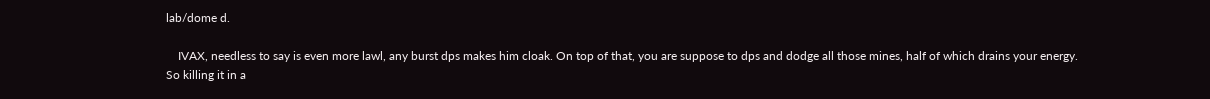lab/dome d.

    IVAX, needless to say is even more lawl, any burst dps makes him cloak. On top of that, you are suppose to dps and dodge all those mines, half of which drains your energy. So killing it in a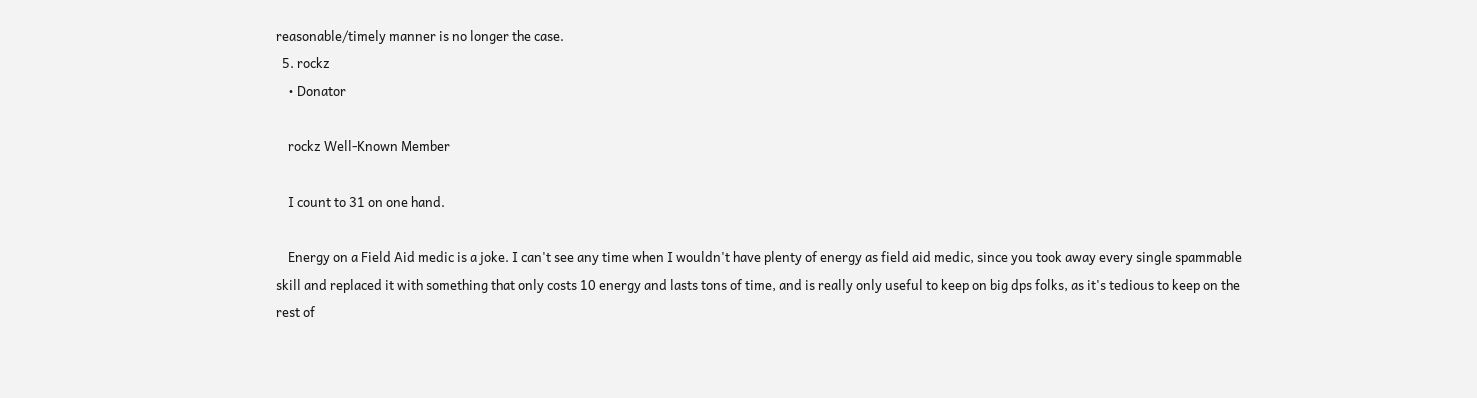reasonable/timely manner is no longer the case.
  5. rockz
    • Donator

    rockz Well-Known Member

    I count to 31 on one hand.

    Energy on a Field Aid medic is a joke. I can't see any time when I wouldn't have plenty of energy as field aid medic, since you took away every single spammable skill and replaced it with something that only costs 10 energy and lasts tons of time, and is really only useful to keep on big dps folks, as it's tedious to keep on the rest of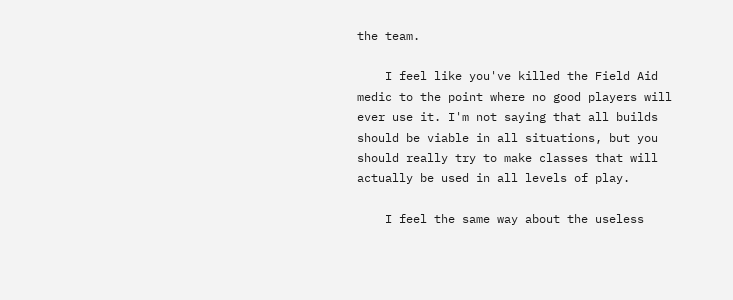the team.

    I feel like you've killed the Field Aid medic to the point where no good players will ever use it. I'm not saying that all builds should be viable in all situations, but you should really try to make classes that will actually be used in all levels of play.

    I feel the same way about the useless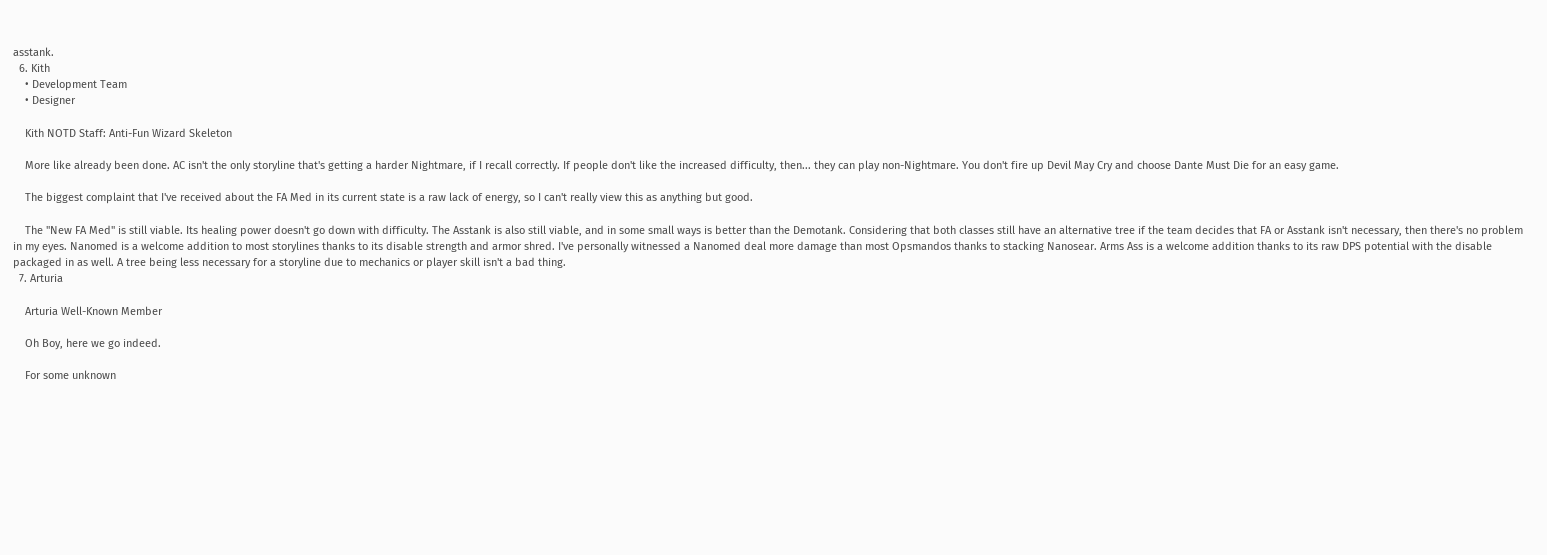asstank.
  6. Kith
    • Development Team
    • Designer

    Kith NOTD Staff: Anti-Fun Wizard Skeleton

    More like already been done. AC isn't the only storyline that's getting a harder Nightmare, if I recall correctly. If people don't like the increased difficulty, then... they can play non-Nightmare. You don't fire up Devil May Cry and choose Dante Must Die for an easy game.

    The biggest complaint that I've received about the FA Med in its current state is a raw lack of energy, so I can't really view this as anything but good.

    The "New FA Med" is still viable. Its healing power doesn't go down with difficulty. The Asstank is also still viable, and in some small ways is better than the Demotank. Considering that both classes still have an alternative tree if the team decides that FA or Asstank isn't necessary, then there's no problem in my eyes. Nanomed is a welcome addition to most storylines thanks to its disable strength and armor shred. I've personally witnessed a Nanomed deal more damage than most Opsmandos thanks to stacking Nanosear. Arms Ass is a welcome addition thanks to its raw DPS potential with the disable packaged in as well. A tree being less necessary for a storyline due to mechanics or player skill isn't a bad thing.
  7. Arturia

    Arturia Well-Known Member

    Oh Boy, here we go indeed.

    For some unknown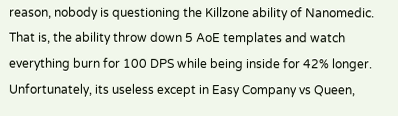reason, nobody is questioning the Killzone ability of Nanomedic. That is, the ability throw down 5 AoE templates and watch everything burn for 100 DPS while being inside for 42% longer. Unfortunately, its useless except in Easy Company vs Queen,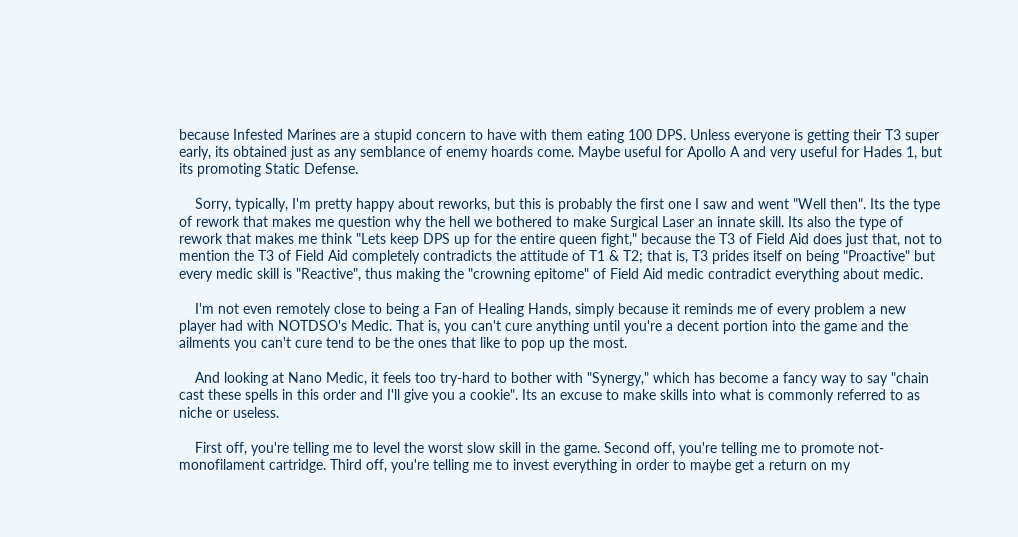because Infested Marines are a stupid concern to have with them eating 100 DPS. Unless everyone is getting their T3 super early, its obtained just as any semblance of enemy hoards come. Maybe useful for Apollo A and very useful for Hades 1, but its promoting Static Defense.

    Sorry, typically, I'm pretty happy about reworks, but this is probably the first one I saw and went "Well then". Its the type of rework that makes me question why the hell we bothered to make Surgical Laser an innate skill. Its also the type of rework that makes me think "Lets keep DPS up for the entire queen fight," because the T3 of Field Aid does just that, not to mention the T3 of Field Aid completely contradicts the attitude of T1 & T2; that is, T3 prides itself on being "Proactive" but every medic skill is "Reactive", thus making the "crowning epitome" of Field Aid medic contradict everything about medic.

    I'm not even remotely close to being a Fan of Healing Hands, simply because it reminds me of every problem a new player had with NOTDSO's Medic. That is, you can't cure anything until you're a decent portion into the game and the ailments you can't cure tend to be the ones that like to pop up the most.

    And looking at Nano Medic, it feels too try-hard to bother with "Synergy," which has become a fancy way to say "chain cast these spells in this order and I'll give you a cookie". Its an excuse to make skills into what is commonly referred to as niche or useless.

    First off, you're telling me to level the worst slow skill in the game. Second off, you're telling me to promote not-monofilament cartridge. Third off, you're telling me to invest everything in order to maybe get a return on my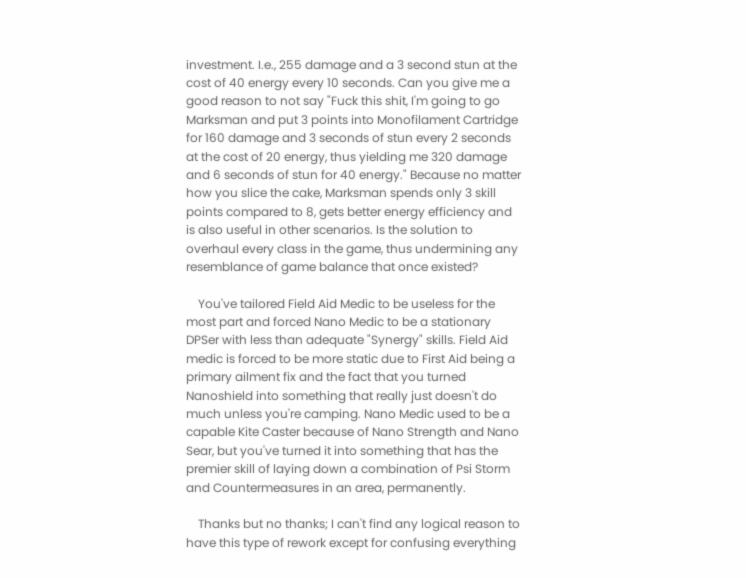investment. I.e., 255 damage and a 3 second stun at the cost of 40 energy every 10 seconds. Can you give me a good reason to not say "Fuck this shit, I'm going to go Marksman and put 3 points into Monofilament Cartridge for 160 damage and 3 seconds of stun every 2 seconds at the cost of 20 energy, thus yielding me 320 damage and 6 seconds of stun for 40 energy." Because no matter how you slice the cake, Marksman spends only 3 skill points compared to 8, gets better energy efficiency and is also useful in other scenarios. Is the solution to overhaul every class in the game, thus undermining any resemblance of game balance that once existed?

    You've tailored Field Aid Medic to be useless for the most part and forced Nano Medic to be a stationary DPSer with less than adequate "Synergy" skills. Field Aid medic is forced to be more static due to First Aid being a primary ailment fix and the fact that you turned Nanoshield into something that really just doesn't do much unless you're camping. Nano Medic used to be a capable Kite Caster because of Nano Strength and Nano Sear, but you've turned it into something that has the premier skill of laying down a combination of Psi Storm and Countermeasures in an area, permanently.

    Thanks but no thanks; I can't find any logical reason to have this type of rework except for confusing everything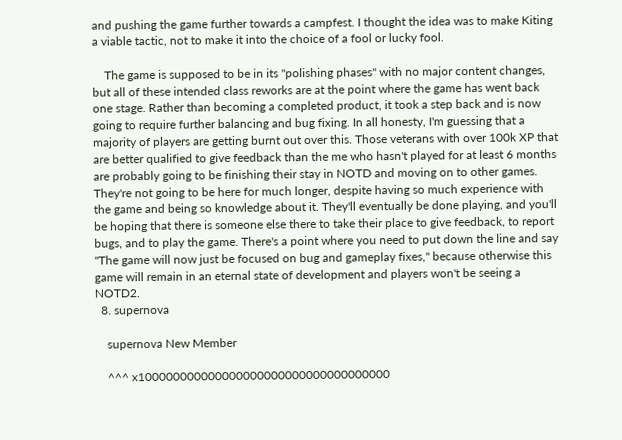and pushing the game further towards a campfest. I thought the idea was to make Kiting a viable tactic, not to make it into the choice of a fool or lucky fool.

    The game is supposed to be in its "polishing phases" with no major content changes, but all of these intended class reworks are at the point where the game has went back one stage. Rather than becoming a completed product, it took a step back and is now going to require further balancing and bug fixing. In all honesty, I'm guessing that a majority of players are getting burnt out over this. Those veterans with over 100k XP that are better qualified to give feedback than the me who hasn't played for at least 6 months are probably going to be finishing their stay in NOTD and moving on to other games. They're not going to be here for much longer, despite having so much experience with the game and being so knowledge about it. They'll eventually be done playing, and you'll be hoping that there is someone else there to take their place to give feedback, to report bugs, and to play the game. There's a point where you need to put down the line and say "The game will now just be focused on bug and gameplay fixes," because otherwise this game will remain in an eternal state of development and players won't be seeing a NOTD2.
  8. supernova

    supernova New Member

    ^^^ x100000000000000000000000000000000000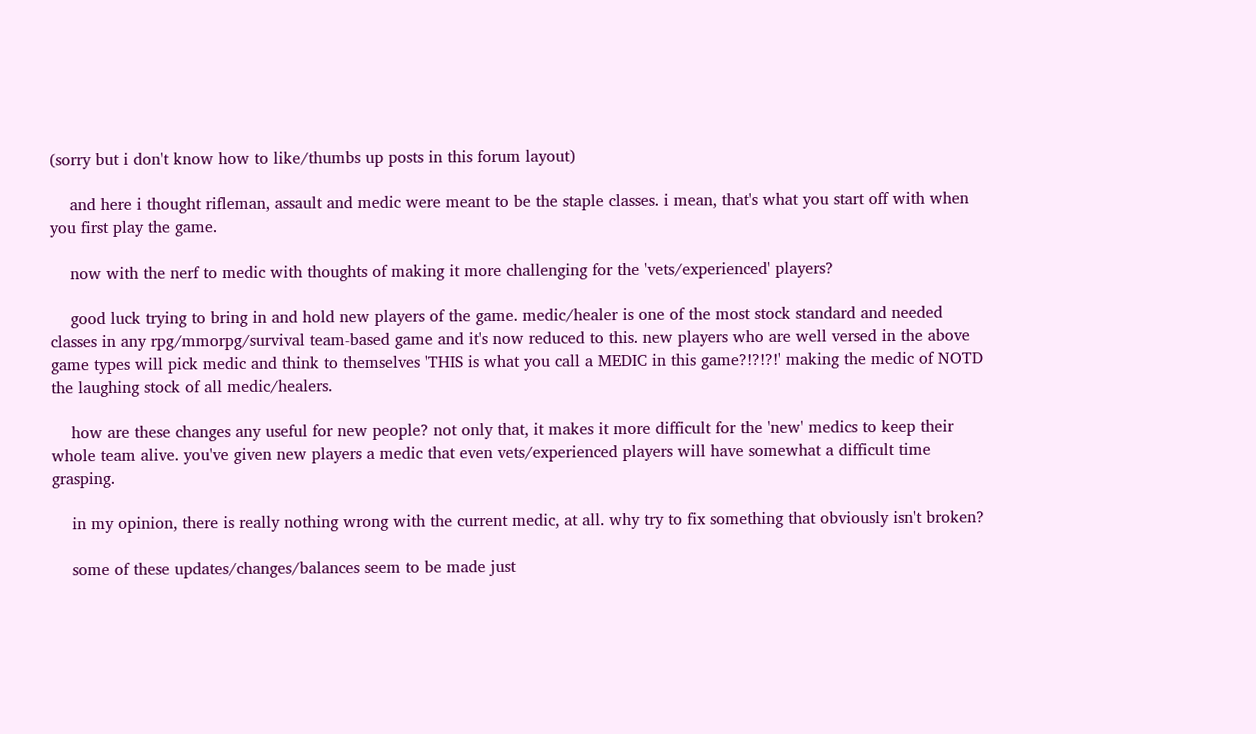(sorry but i don't know how to like/thumbs up posts in this forum layout)

    and here i thought rifleman, assault and medic were meant to be the staple classes. i mean, that's what you start off with when you first play the game.

    now with the nerf to medic with thoughts of making it more challenging for the 'vets/experienced' players?

    good luck trying to bring in and hold new players of the game. medic/healer is one of the most stock standard and needed classes in any rpg/mmorpg/survival team-based game and it's now reduced to this. new players who are well versed in the above game types will pick medic and think to themselves 'THIS is what you call a MEDIC in this game?!?!?!' making the medic of NOTD the laughing stock of all medic/healers.

    how are these changes any useful for new people? not only that, it makes it more difficult for the 'new' medics to keep their whole team alive. you've given new players a medic that even vets/experienced players will have somewhat a difficult time grasping.

    in my opinion, there is really nothing wrong with the current medic, at all. why try to fix something that obviously isn't broken?

    some of these updates/changes/balances seem to be made just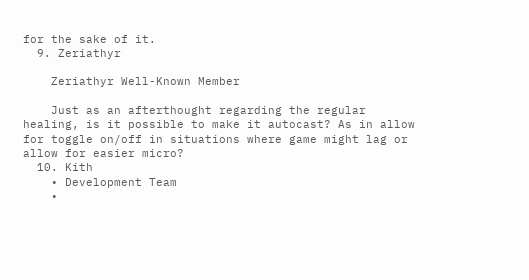for the sake of it.
  9. Zeriathyr

    Zeriathyr Well-Known Member

    Just as an afterthought regarding the regular healing, is it possible to make it autocast? As in allow for toggle on/off in situations where game might lag or allow for easier micro?
  10. Kith
    • Development Team
    •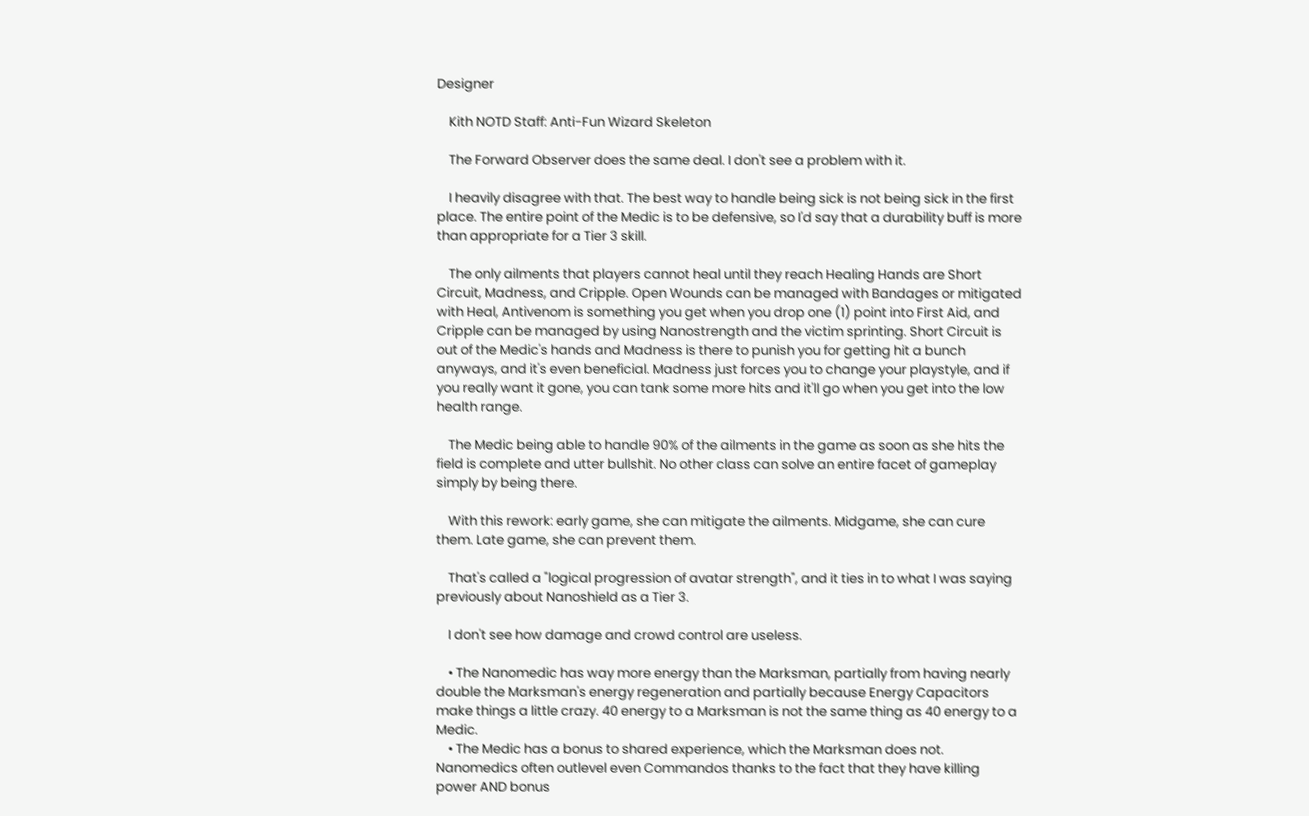Designer

    Kith NOTD Staff: Anti-Fun Wizard Skeleton

    The Forward Observer does the same deal. I don't see a problem with it.

    I heavily disagree with that. The best way to handle being sick is not being sick in the first place. The entire point of the Medic is to be defensive, so I'd say that a durability buff is more than appropriate for a Tier 3 skill.

    The only ailments that players cannot heal until they reach Healing Hands are Short Circuit, Madness, and Cripple. Open Wounds can be managed with Bandages or mitigated with Heal, Antivenom is something you get when you drop one (1) point into First Aid, and Cripple can be managed by using Nanostrength and the victim sprinting. Short Circuit is out of the Medic's hands and Madness is there to punish you for getting hit a bunch anyways, and it's even beneficial. Madness just forces you to change your playstyle, and if you really want it gone, you can tank some more hits and it'll go when you get into the low health range.

    The Medic being able to handle 90% of the ailments in the game as soon as she hits the field is complete and utter bullshit. No other class can solve an entire facet of gameplay simply by being there.

    With this rework: early game, she can mitigate the ailments. Midgame, she can cure them. Late game, she can prevent them.

    That's called a "logical progression of avatar strength", and it ties in to what I was saying previously about Nanoshield as a Tier 3.

    I don't see how damage and crowd control are useless.

    • The Nanomedic has way more energy than the Marksman, partially from having nearly double the Marksman's energy regeneration and partially because Energy Capacitors make things a little crazy. 40 energy to a Marksman is not the same thing as 40 energy to a Medic.
    • The Medic has a bonus to shared experience, which the Marksman does not. Nanomedics often outlevel even Commandos thanks to the fact that they have killing power AND bonus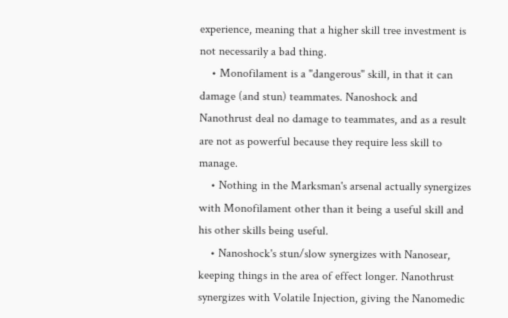experience, meaning that a higher skill tree investment is not necessarily a bad thing.
    • Monofilament is a "dangerous" skill, in that it can damage (and stun) teammates. Nanoshock and Nanothrust deal no damage to teammates, and as a result are not as powerful because they require less skill to manage.
    • Nothing in the Marksman's arsenal actually synergizes with Monofilament other than it being a useful skill and his other skills being useful.
    • Nanoshock's stun/slow synergizes with Nanosear, keeping things in the area of effect longer. Nanothrust synergizes with Volatile Injection, giving the Nanomedic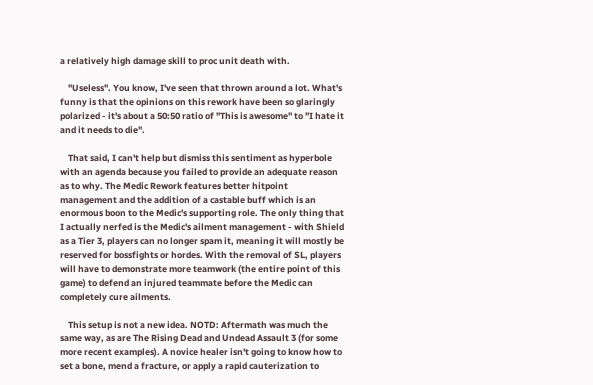a relatively high damage skill to proc unit death with.

    "Useless". You know, I've seen that thrown around a lot. What's funny is that the opinions on this rework have been so glaringly polarized - it's about a 50:50 ratio of "This is awesome" to "I hate it and it needs to die".

    That said, I can't help but dismiss this sentiment as hyperbole with an agenda because you failed to provide an adequate reason as to why. The Medic Rework features better hitpoint management and the addition of a castable buff which is an enormous boon to the Medic's supporting role. The only thing that I actually nerfed is the Medic's ailment management - with Shield as a Tier 3, players can no longer spam it, meaning it will mostly be reserved for bossfights or hordes. With the removal of SL, players will have to demonstrate more teamwork (the entire point of this game) to defend an injured teammate before the Medic can completely cure ailments.

    This setup is not a new idea. NOTD: Aftermath was much the same way, as are The Rising Dead and Undead Assault 3 (for some more recent examples). A novice healer isn't going to know how to set a bone, mend a fracture, or apply a rapid cauterization to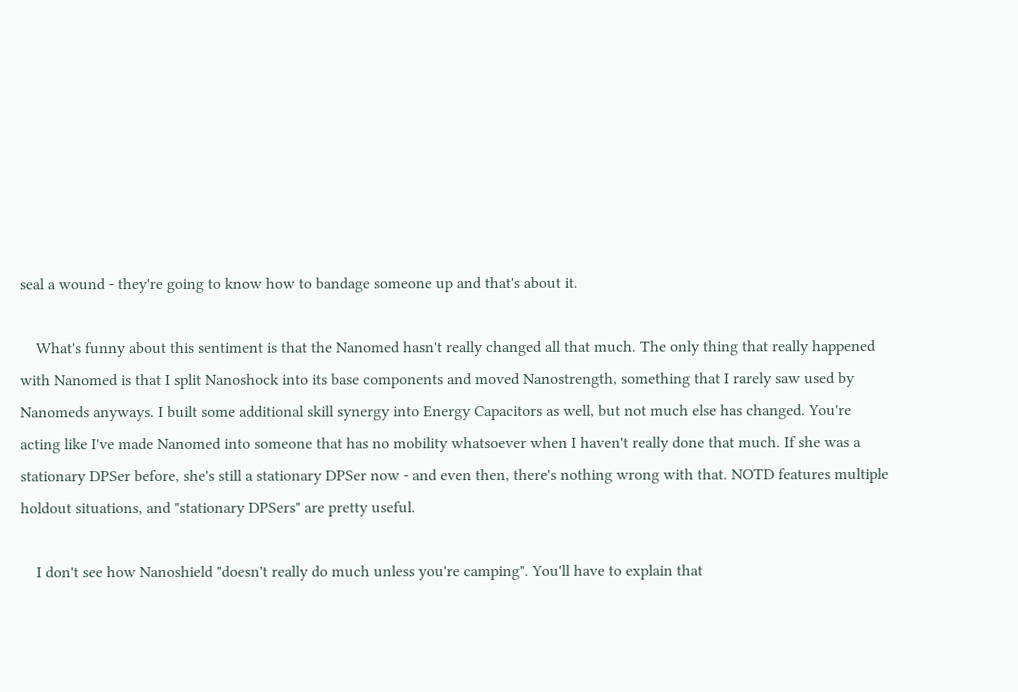seal a wound - they're going to know how to bandage someone up and that's about it.

    What's funny about this sentiment is that the Nanomed hasn't really changed all that much. The only thing that really happened with Nanomed is that I split Nanoshock into its base components and moved Nanostrength, something that I rarely saw used by Nanomeds anyways. I built some additional skill synergy into Energy Capacitors as well, but not much else has changed. You're acting like I've made Nanomed into someone that has no mobility whatsoever when I haven't really done that much. If she was a stationary DPSer before, she's still a stationary DPSer now - and even then, there's nothing wrong with that. NOTD features multiple holdout situations, and "stationary DPSers" are pretty useful.

    I don't see how Nanoshield "doesn't really do much unless you're camping". You'll have to explain that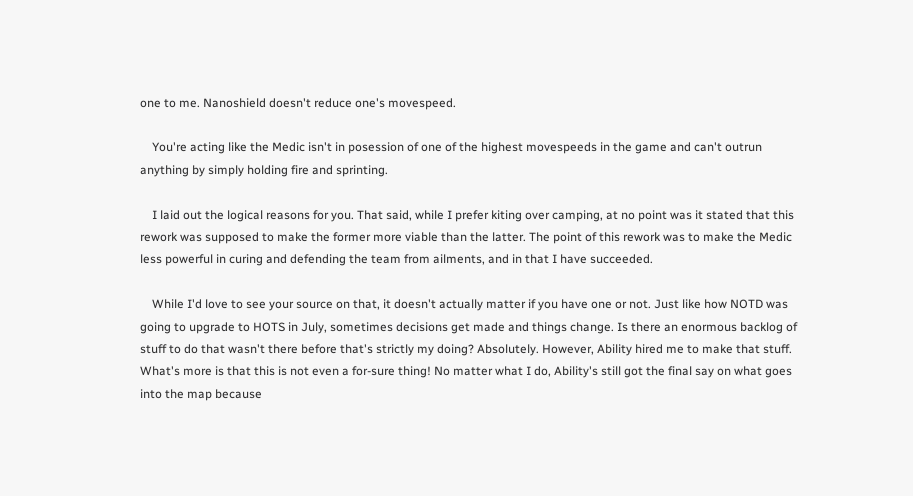one to me. Nanoshield doesn't reduce one's movespeed.

    You're acting like the Medic isn't in posession of one of the highest movespeeds in the game and can't outrun anything by simply holding fire and sprinting.

    I laid out the logical reasons for you. That said, while I prefer kiting over camping, at no point was it stated that this rework was supposed to make the former more viable than the latter. The point of this rework was to make the Medic less powerful in curing and defending the team from ailments, and in that I have succeeded.

    While I'd love to see your source on that, it doesn't actually matter if you have one or not. Just like how NOTD was going to upgrade to HOTS in July, sometimes decisions get made and things change. Is there an enormous backlog of stuff to do that wasn't there before that's strictly my doing? Absolutely. However, Ability hired me to make that stuff. What's more is that this is not even a for-sure thing! No matter what I do, Ability's still got the final say on what goes into the map because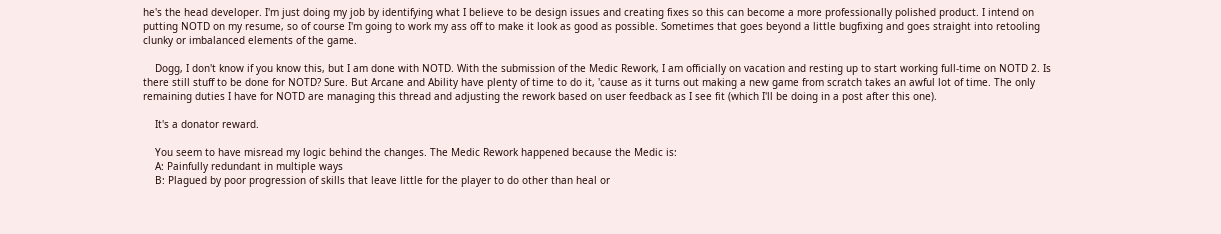he's the head developer. I'm just doing my job by identifying what I believe to be design issues and creating fixes so this can become a more professionally polished product. I intend on putting NOTD on my resume, so of course I'm going to work my ass off to make it look as good as possible. Sometimes that goes beyond a little bugfixing and goes straight into retooling clunky or imbalanced elements of the game.

    Dogg, I don't know if you know this, but I am done with NOTD. With the submission of the Medic Rework, I am officially on vacation and resting up to start working full-time on NOTD 2. Is there still stuff to be done for NOTD? Sure. But Arcane and Ability have plenty of time to do it, 'cause as it turns out making a new game from scratch takes an awful lot of time. The only remaining duties I have for NOTD are managing this thread and adjusting the rework based on user feedback as I see fit (which I'll be doing in a post after this one).

    It's a donator reward.

    You seem to have misread my logic behind the changes. The Medic Rework happened because the Medic is:
    A: Painfully redundant in multiple ways
    B: Plagued by poor progression of skills that leave little for the player to do other than heal or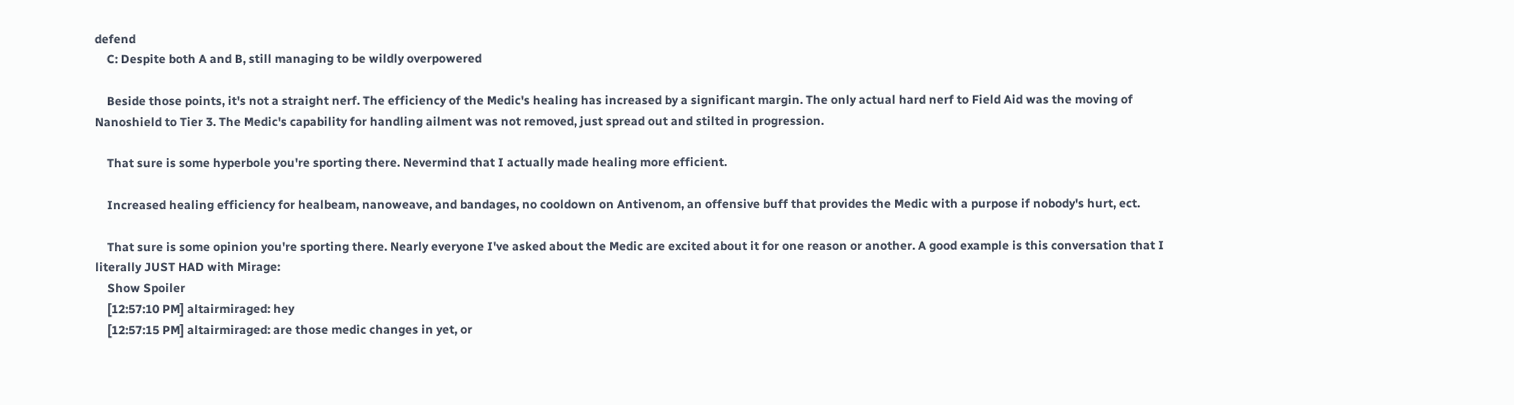defend
    C: Despite both A and B, still managing to be wildly overpowered

    Beside those points, it's not a straight nerf. The efficiency of the Medic's healing has increased by a significant margin. The only actual hard nerf to Field Aid was the moving of Nanoshield to Tier 3. The Medic's capability for handling ailment was not removed, just spread out and stilted in progression.

    That sure is some hyperbole you're sporting there. Nevermind that I actually made healing more efficient.

    Increased healing efficiency for healbeam, nanoweave, and bandages, no cooldown on Antivenom, an offensive buff that provides the Medic with a purpose if nobody's hurt, ect.

    That sure is some opinion you're sporting there. Nearly everyone I've asked about the Medic are excited about it for one reason or another. A good example is this conversation that I literally JUST HAD with Mirage:
    Show Spoiler
    [12:57:10 PM] altairmiraged: hey
    [12:57:15 PM] altairmiraged: are those medic changes in yet, or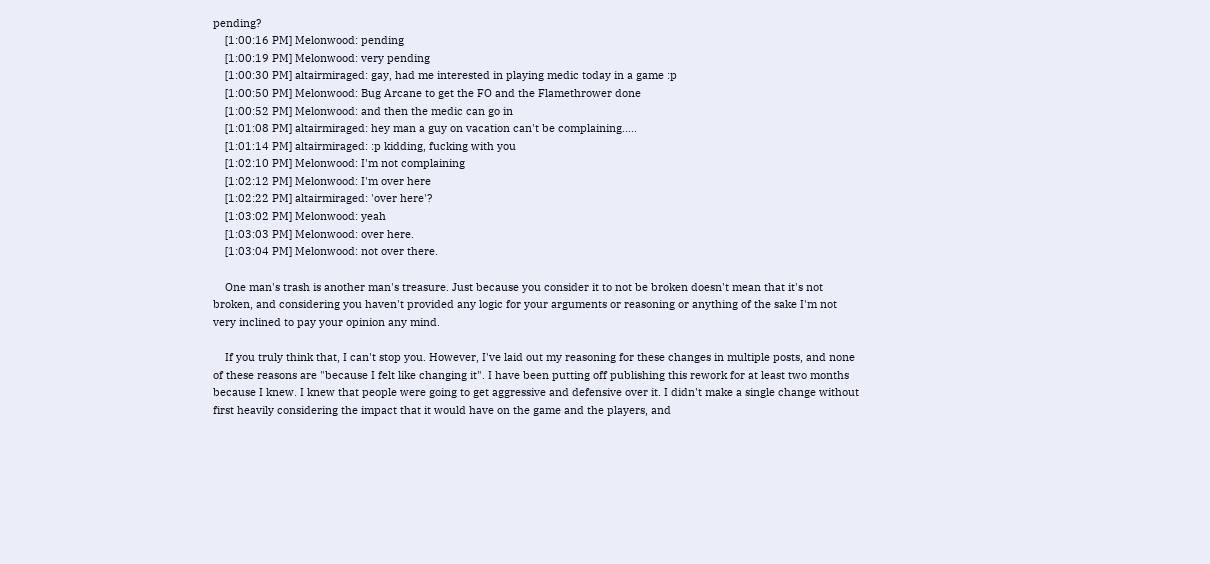pending?
    [1:00:16 PM] Melonwood: pending
    [1:00:19 PM] Melonwood: very pending
    [1:00:30 PM] altairmiraged: gay, had me interested in playing medic today in a game :p
    [1:00:50 PM] Melonwood: Bug Arcane to get the FO and the Flamethrower done
    [1:00:52 PM] Melonwood: and then the medic can go in
    [1:01:08 PM] altairmiraged: hey man a guy on vacation can't be complaining.....
    [1:01:14 PM] altairmiraged: :p kidding, fucking with you
    [1:02:10 PM] Melonwood: I'm not complaining
    [1:02:12 PM] Melonwood: I'm over here
    [1:02:22 PM] altairmiraged: 'over here'?
    [1:03:02 PM] Melonwood: yeah
    [1:03:03 PM] Melonwood: over here.
    [1:03:04 PM] Melonwood: not over there.

    One man's trash is another man's treasure. Just because you consider it to not be broken doesn't mean that it's not broken, and considering you haven't provided any logic for your arguments or reasoning or anything of the sake I'm not very inclined to pay your opinion any mind.

    If you truly think that, I can't stop you. However, I've laid out my reasoning for these changes in multiple posts, and none of these reasons are "because I felt like changing it". I have been putting off publishing this rework for at least two months because I knew. I knew that people were going to get aggressive and defensive over it. I didn't make a single change without first heavily considering the impact that it would have on the game and the players, and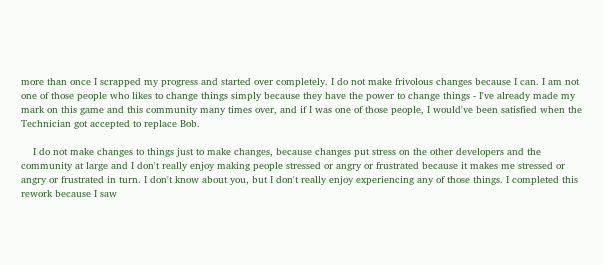more than once I scrapped my progress and started over completely. I do not make frivolous changes because I can. I am not one of those people who likes to change things simply because they have the power to change things - I've already made my mark on this game and this community many times over, and if I was one of those people, I would've been satisfied when the Technician got accepted to replace Bob.

    I do not make changes to things just to make changes, because changes put stress on the other developers and the community at large and I don't really enjoy making people stressed or angry or frustrated because it makes me stressed or angry or frustrated in turn. I don't know about you, but I don't really enjoy experiencing any of those things. I completed this rework because I saw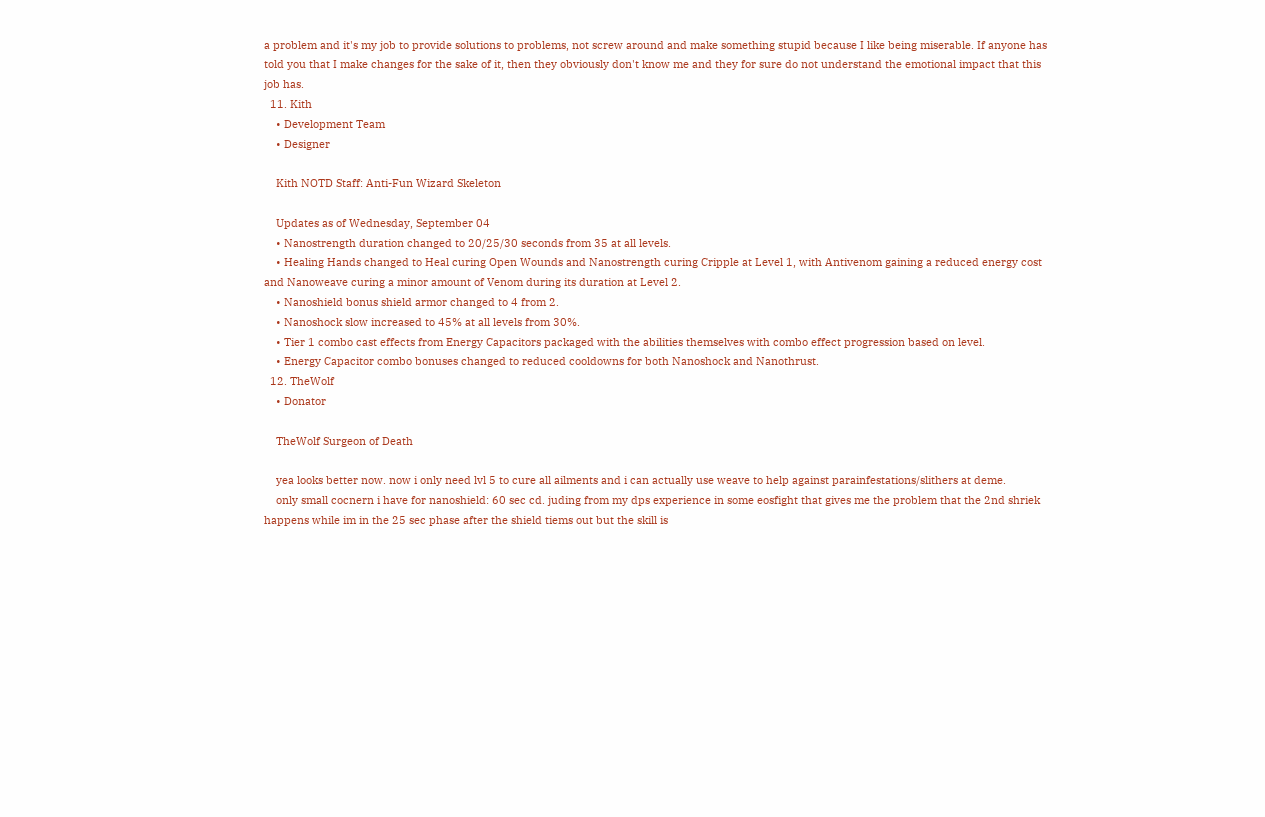a problem and it's my job to provide solutions to problems, not screw around and make something stupid because I like being miserable. If anyone has told you that I make changes for the sake of it, then they obviously don't know me and they for sure do not understand the emotional impact that this job has.
  11. Kith
    • Development Team
    • Designer

    Kith NOTD Staff: Anti-Fun Wizard Skeleton

    Updates as of Wednesday, September 04
    • Nanostrength duration changed to 20/25/30 seconds from 35 at all levels.
    • Healing Hands changed to Heal curing Open Wounds and Nanostrength curing Cripple at Level 1, with Antivenom gaining a reduced energy cost and Nanoweave curing a minor amount of Venom during its duration at Level 2.
    • Nanoshield bonus shield armor changed to 4 from 2.
    • Nanoshock slow increased to 45% at all levels from 30%.
    • Tier 1 combo cast effects from Energy Capacitors packaged with the abilities themselves with combo effect progression based on level.
    • Energy Capacitor combo bonuses changed to reduced cooldowns for both Nanoshock and Nanothrust.
  12. TheWolf
    • Donator

    TheWolf Surgeon of Death

    yea looks better now. now i only need lvl 5 to cure all ailments and i can actually use weave to help against parainfestations/slithers at deme.
    only small cocnern i have for nanoshield: 60 sec cd. juding from my dps experience in some eosfight that gives me the problem that the 2nd shriek happens while im in the 25 sec phase after the shield tiems out but the skill is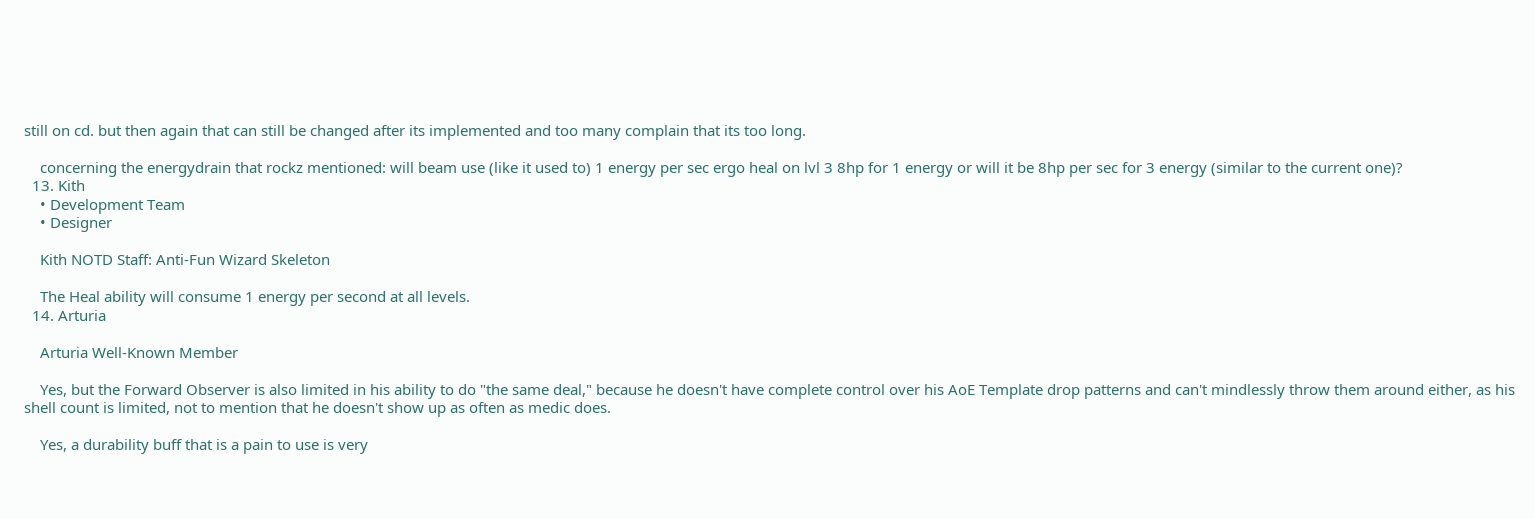still on cd. but then again that can still be changed after its implemented and too many complain that its too long.

    concerning the energydrain that rockz mentioned: will beam use (like it used to) 1 energy per sec ergo heal on lvl 3 8hp for 1 energy or will it be 8hp per sec for 3 energy (similar to the current one)?
  13. Kith
    • Development Team
    • Designer

    Kith NOTD Staff: Anti-Fun Wizard Skeleton

    The Heal ability will consume 1 energy per second at all levels.
  14. Arturia

    Arturia Well-Known Member

    Yes, but the Forward Observer is also limited in his ability to do "the same deal," because he doesn't have complete control over his AoE Template drop patterns and can't mindlessly throw them around either, as his shell count is limited, not to mention that he doesn't show up as often as medic does.

    Yes, a durability buff that is a pain to use is very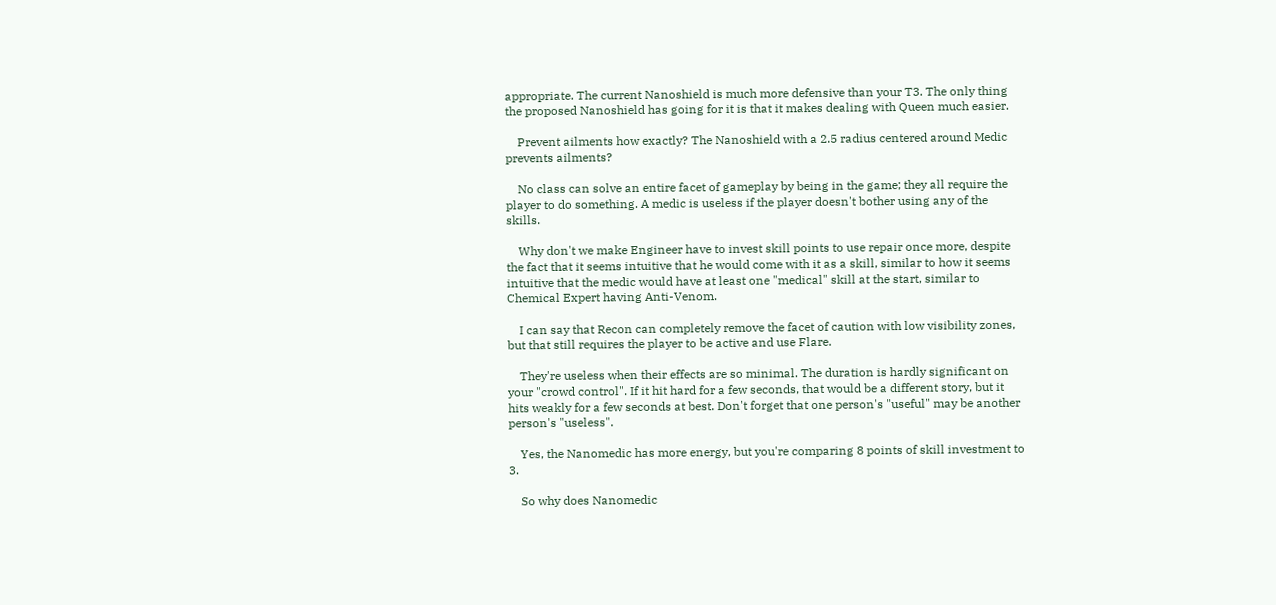appropriate. The current Nanoshield is much more defensive than your T3. The only thing the proposed Nanoshield has going for it is that it makes dealing with Queen much easier.

    Prevent ailments how exactly? The Nanoshield with a 2.5 radius centered around Medic prevents ailments?

    No class can solve an entire facet of gameplay by being in the game; they all require the player to do something. A medic is useless if the player doesn't bother using any of the skills.

    Why don't we make Engineer have to invest skill points to use repair once more, despite the fact that it seems intuitive that he would come with it as a skill, similar to how it seems intuitive that the medic would have at least one "medical" skill at the start, similar to Chemical Expert having Anti-Venom.

    I can say that Recon can completely remove the facet of caution with low visibility zones, but that still requires the player to be active and use Flare.

    They're useless when their effects are so minimal. The duration is hardly significant on your "crowd control". If it hit hard for a few seconds, that would be a different story, but it hits weakly for a few seconds at best. Don't forget that one person's "useful" may be another person's "useless".

    Yes, the Nanomedic has more energy, but you're comparing 8 points of skill investment to 3.

    So why does Nanomedic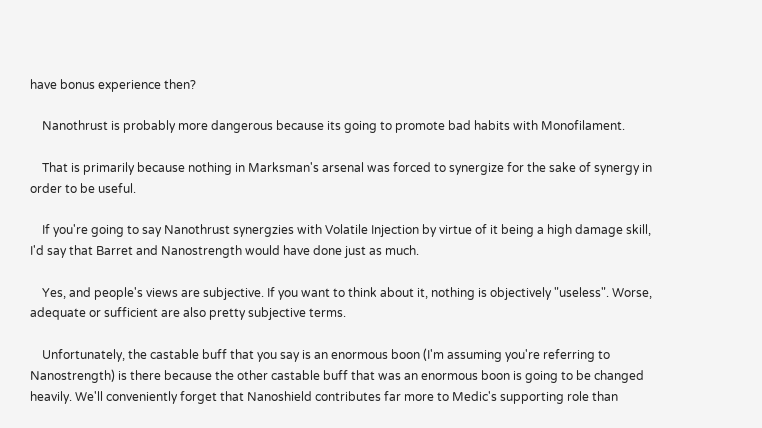have bonus experience then?

    Nanothrust is probably more dangerous because its going to promote bad habits with Monofilament.

    That is primarily because nothing in Marksman's arsenal was forced to synergize for the sake of synergy in order to be useful.

    If you're going to say Nanothrust synergzies with Volatile Injection by virtue of it being a high damage skill, I'd say that Barret and Nanostrength would have done just as much.

    Yes, and people's views are subjective. If you want to think about it, nothing is objectively "useless". Worse, adequate or sufficient are also pretty subjective terms.

    Unfortunately, the castable buff that you say is an enormous boon (I'm assuming you're referring to Nanostrength) is there because the other castable buff that was an enormous boon is going to be changed heavily. We'll conveniently forget that Nanoshield contributes far more to Medic's supporting role than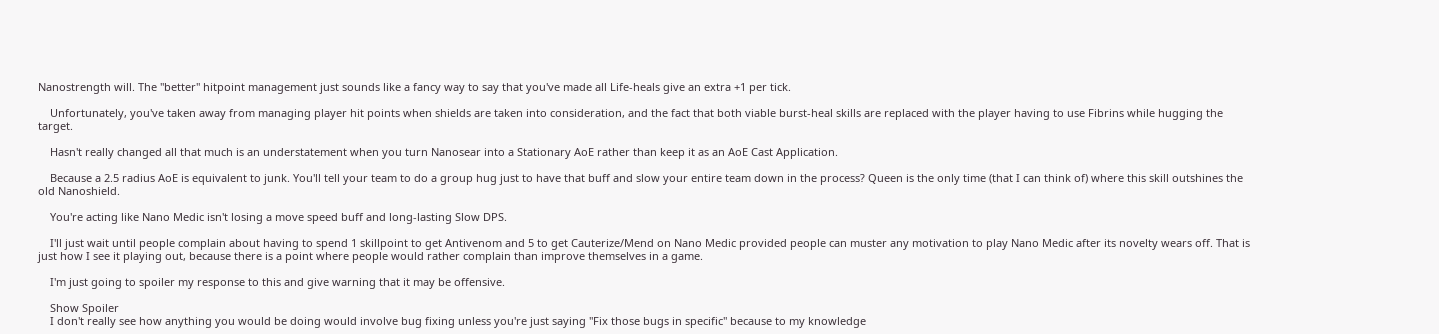Nanostrength will. The "better" hitpoint management just sounds like a fancy way to say that you've made all Life-heals give an extra +1 per tick.

    Unfortunately, you've taken away from managing player hit points when shields are taken into consideration, and the fact that both viable burst-heal skills are replaced with the player having to use Fibrins while hugging the target.

    Hasn't really changed all that much is an understatement when you turn Nanosear into a Stationary AoE rather than keep it as an AoE Cast Application.

    Because a 2.5 radius AoE is equivalent to junk. You'll tell your team to do a group hug just to have that buff and slow your entire team down in the process? Queen is the only time (that I can think of) where this skill outshines the old Nanoshield.

    You're acting like Nano Medic isn't losing a move speed buff and long-lasting Slow DPS.

    I'll just wait until people complain about having to spend 1 skillpoint to get Antivenom and 5 to get Cauterize/Mend on Nano Medic provided people can muster any motivation to play Nano Medic after its novelty wears off. That is just how I see it playing out, because there is a point where people would rather complain than improve themselves in a game.

    I'm just going to spoiler my response to this and give warning that it may be offensive.

    Show Spoiler
    I don't really see how anything you would be doing would involve bug fixing unless you're just saying "Fix those bugs in specific" because to my knowledge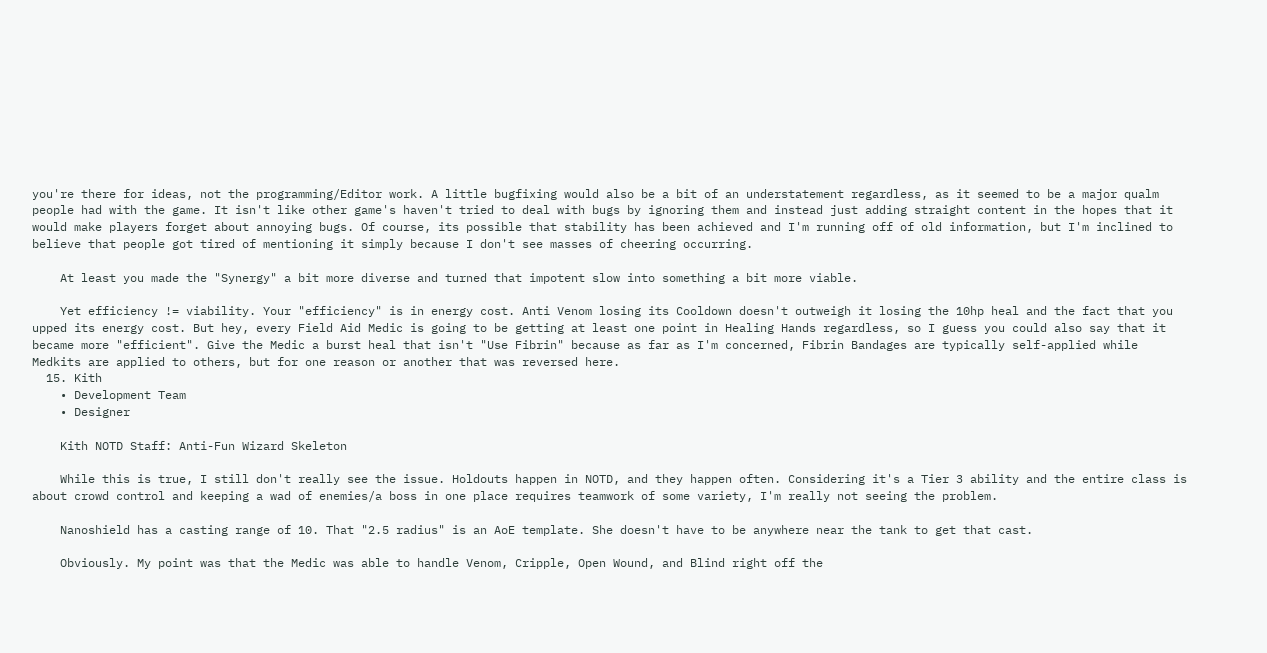you're there for ideas, not the programming/Editor work. A little bugfixing would also be a bit of an understatement regardless, as it seemed to be a major qualm people had with the game. It isn't like other game's haven't tried to deal with bugs by ignoring them and instead just adding straight content in the hopes that it would make players forget about annoying bugs. Of course, its possible that stability has been achieved and I'm running off of old information, but I'm inclined to believe that people got tired of mentioning it simply because I don't see masses of cheering occurring.

    At least you made the "Synergy" a bit more diverse and turned that impotent slow into something a bit more viable.

    Yet efficiency != viability. Your "efficiency" is in energy cost. Anti Venom losing its Cooldown doesn't outweigh it losing the 10hp heal and the fact that you upped its energy cost. But hey, every Field Aid Medic is going to be getting at least one point in Healing Hands regardless, so I guess you could also say that it became more "efficient". Give the Medic a burst heal that isn't "Use Fibrin" because as far as I'm concerned, Fibrin Bandages are typically self-applied while Medkits are applied to others, but for one reason or another that was reversed here.
  15. Kith
    • Development Team
    • Designer

    Kith NOTD Staff: Anti-Fun Wizard Skeleton

    While this is true, I still don't really see the issue. Holdouts happen in NOTD, and they happen often. Considering it's a Tier 3 ability and the entire class is about crowd control and keeping a wad of enemies/a boss in one place requires teamwork of some variety, I'm really not seeing the problem.

    Nanoshield has a casting range of 10. That "2.5 radius" is an AoE template. She doesn't have to be anywhere near the tank to get that cast.

    Obviously. My point was that the Medic was able to handle Venom, Cripple, Open Wound, and Blind right off the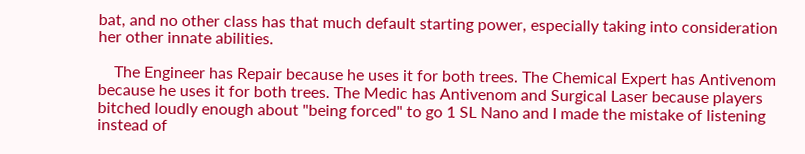bat, and no other class has that much default starting power, especially taking into consideration her other innate abilities.

    The Engineer has Repair because he uses it for both trees. The Chemical Expert has Antivenom because he uses it for both trees. The Medic has Antivenom and Surgical Laser because players bitched loudly enough about "being forced" to go 1 SL Nano and I made the mistake of listening instead of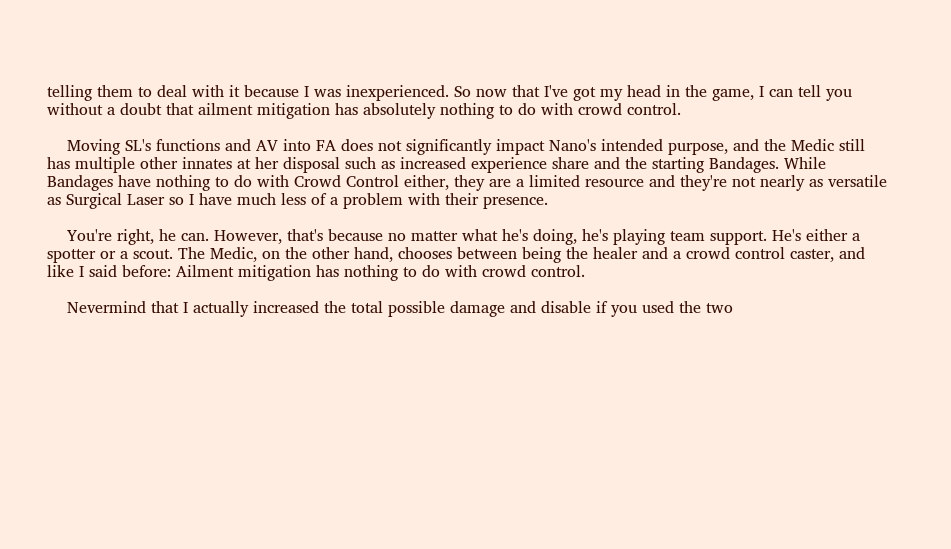telling them to deal with it because I was inexperienced. So now that I've got my head in the game, I can tell you without a doubt that ailment mitigation has absolutely nothing to do with crowd control.

    Moving SL's functions and AV into FA does not significantly impact Nano's intended purpose, and the Medic still has multiple other innates at her disposal such as increased experience share and the starting Bandages. While Bandages have nothing to do with Crowd Control either, they are a limited resource and they're not nearly as versatile as Surgical Laser so I have much less of a problem with their presence.

    You're right, he can. However, that's because no matter what he's doing, he's playing team support. He's either a spotter or a scout. The Medic, on the other hand, chooses between being the healer and a crowd control caster, and like I said before: Ailment mitigation has nothing to do with crowd control.

    Nevermind that I actually increased the total possible damage and disable if you used the two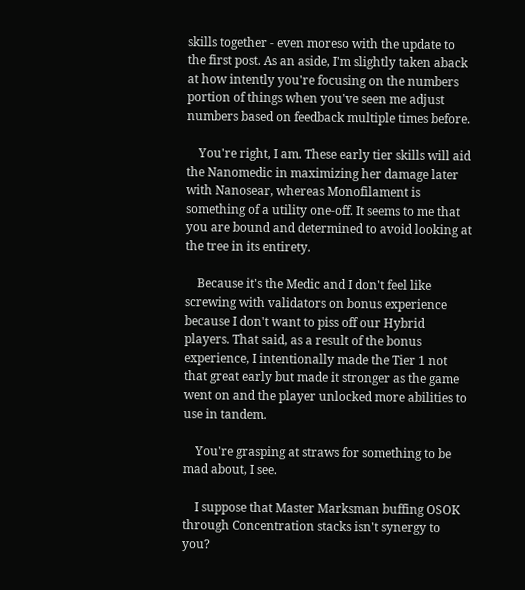skills together - even moreso with the update to the first post. As an aside, I'm slightly taken aback at how intently you're focusing on the numbers portion of things when you've seen me adjust numbers based on feedback multiple times before.

    You're right, I am. These early tier skills will aid the Nanomedic in maximizing her damage later with Nanosear, whereas Monofilament is something of a utility one-off. It seems to me that you are bound and determined to avoid looking at the tree in its entirety.

    Because it's the Medic and I don't feel like screwing with validators on bonus experience because I don't want to piss off our Hybrid players. That said, as a result of the bonus experience, I intentionally made the Tier 1 not that great early but made it stronger as the game went on and the player unlocked more abilities to use in tandem.

    You're grasping at straws for something to be mad about, I see.

    I suppose that Master Marksman buffing OSOK through Concentration stacks isn't synergy to you?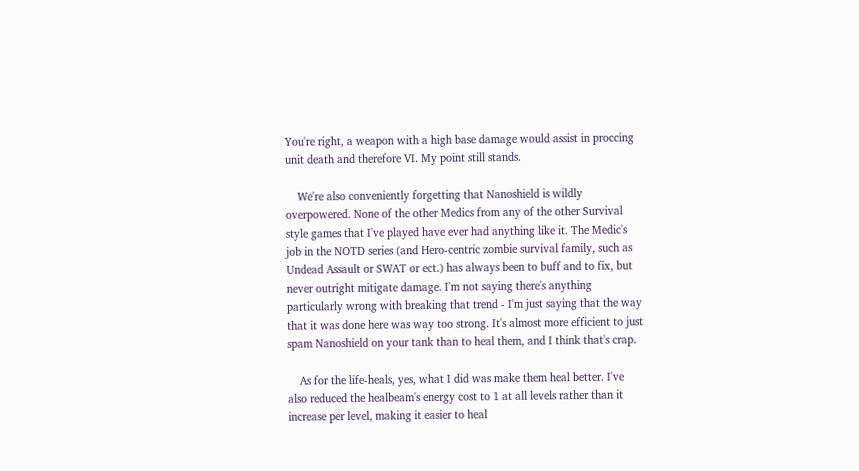You're right, a weapon with a high base damage would assist in proccing unit death and therefore VI. My point still stands.

    We're also conveniently forgetting that Nanoshield is wildly overpowered. None of the other Medics from any of the other Survival style games that I've played have ever had anything like it. The Medic's job in the NOTD series (and Hero-centric zombie survival family, such as Undead Assault or SWAT or ect.) has always been to buff and to fix, but never outright mitigate damage. I'm not saying there's anything particularly wrong with breaking that trend - I'm just saying that the way that it was done here was way too strong. It's almost more efficient to just spam Nanoshield on your tank than to heal them, and I think that's crap.

    As for the life-heals, yes, what I did was make them heal better. I've also reduced the healbeam's energy cost to 1 at all levels rather than it increase per level, making it easier to heal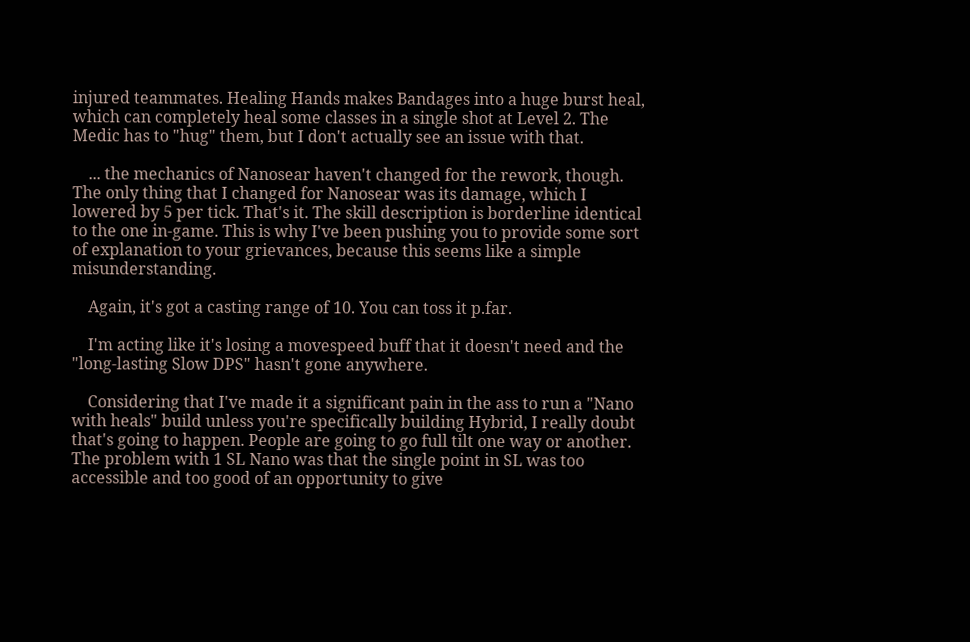injured teammates. Healing Hands makes Bandages into a huge burst heal, which can completely heal some classes in a single shot at Level 2. The Medic has to "hug" them, but I don't actually see an issue with that.

    ... the mechanics of Nanosear haven't changed for the rework, though. The only thing that I changed for Nanosear was its damage, which I lowered by 5 per tick. That's it. The skill description is borderline identical to the one in-game. This is why I've been pushing you to provide some sort of explanation to your grievances, because this seems like a simple misunderstanding.

    Again, it's got a casting range of 10. You can toss it p.far.

    I'm acting like it's losing a movespeed buff that it doesn't need and the "long-lasting Slow DPS" hasn't gone anywhere.

    Considering that I've made it a significant pain in the ass to run a "Nano with heals" build unless you're specifically building Hybrid, I really doubt that's going to happen. People are going to go full tilt one way or another. The problem with 1 SL Nano was that the single point in SL was too accessible and too good of an opportunity to give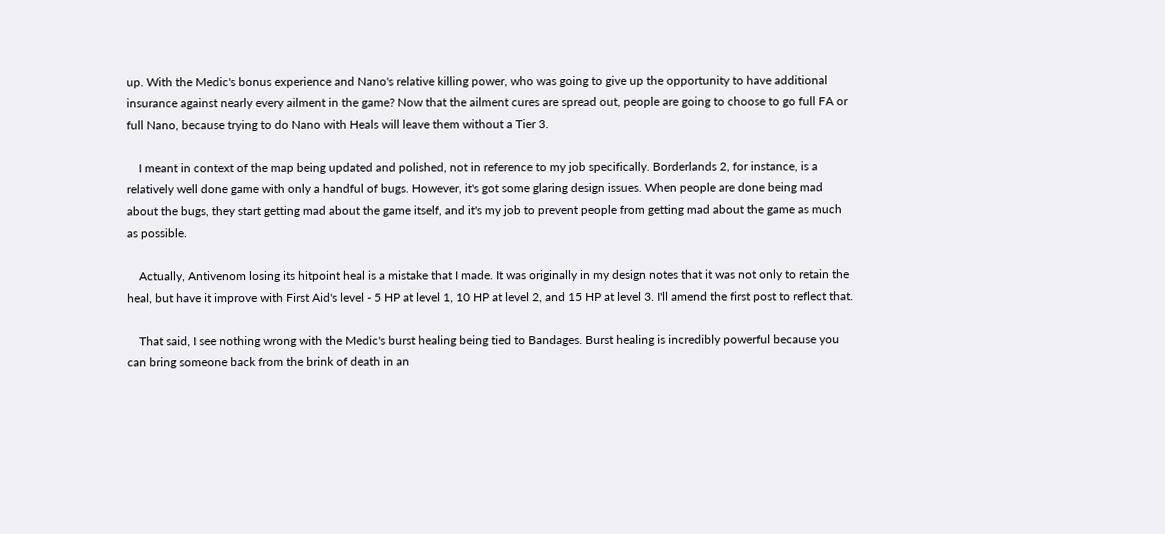up. With the Medic's bonus experience and Nano's relative killing power, who was going to give up the opportunity to have additional insurance against nearly every ailment in the game? Now that the ailment cures are spread out, people are going to choose to go full FA or full Nano, because trying to do Nano with Heals will leave them without a Tier 3.

    I meant in context of the map being updated and polished, not in reference to my job specifically. Borderlands 2, for instance, is a relatively well done game with only a handful of bugs. However, it's got some glaring design issues. When people are done being mad about the bugs, they start getting mad about the game itself, and it's my job to prevent people from getting mad about the game as much as possible.

    Actually, Antivenom losing its hitpoint heal is a mistake that I made. It was originally in my design notes that it was not only to retain the heal, but have it improve with First Aid's level - 5 HP at level 1, 10 HP at level 2, and 15 HP at level 3. I'll amend the first post to reflect that.

    That said, I see nothing wrong with the Medic's burst healing being tied to Bandages. Burst healing is incredibly powerful because you can bring someone back from the brink of death in an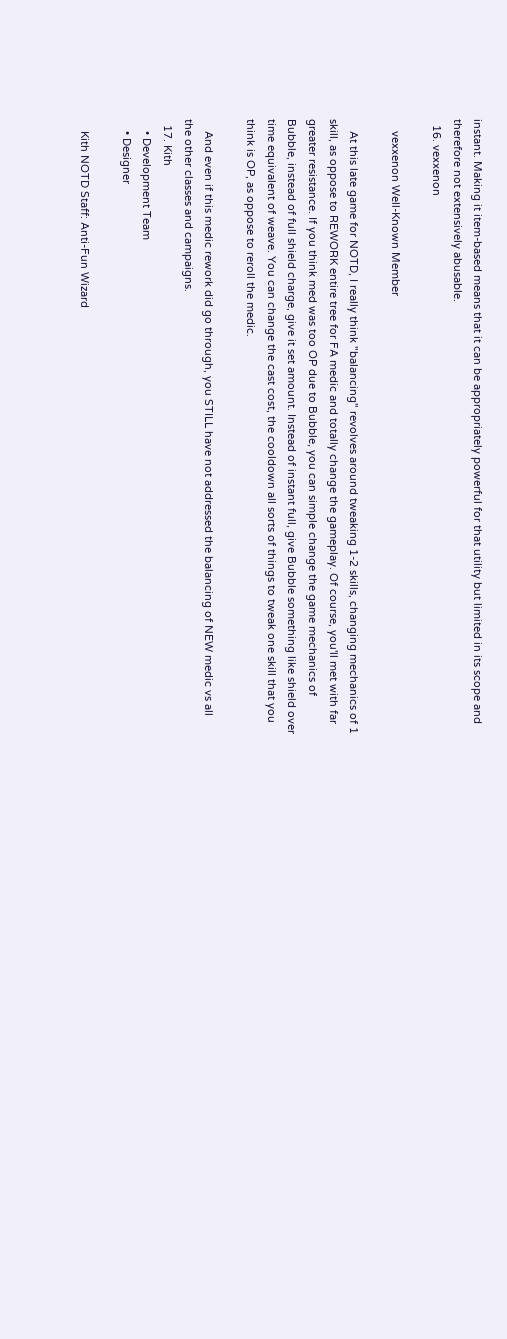instant. Making it item-based means that it can be appropriately powerful for that utility but limited in its scope and therefore not extensively abusable.
  16. vexxenon

    vexxenon Well-Known Member

    At this late game for NOTD, I really think "balancing" revolves around tweaking 1-2 skills, changing mechanics of 1 skill, as oppose to REWORK entire tree for FA medic and totally change the gameplay. Of course, you'll met with far greater resistance. If you think med was too OP due to Bubble, you can simple change the game mechanics of Bubble, instead of full shield charge, give it set amount. Instead of instant full, give Bubble something like shield over time equivalent of weave. You can change the cast cost, the cooldown all sorts of things to tweak one skill that you think is OP, as oppose to reroll the medic.

    And even if this medic rework did go through, you STILL have not addressed the balancing of NEW medic vs all the other classes and campaigns.
  17. Kith
    • Development Team
    • Designer

    Kith NOTD Staff: Anti-Fun Wizard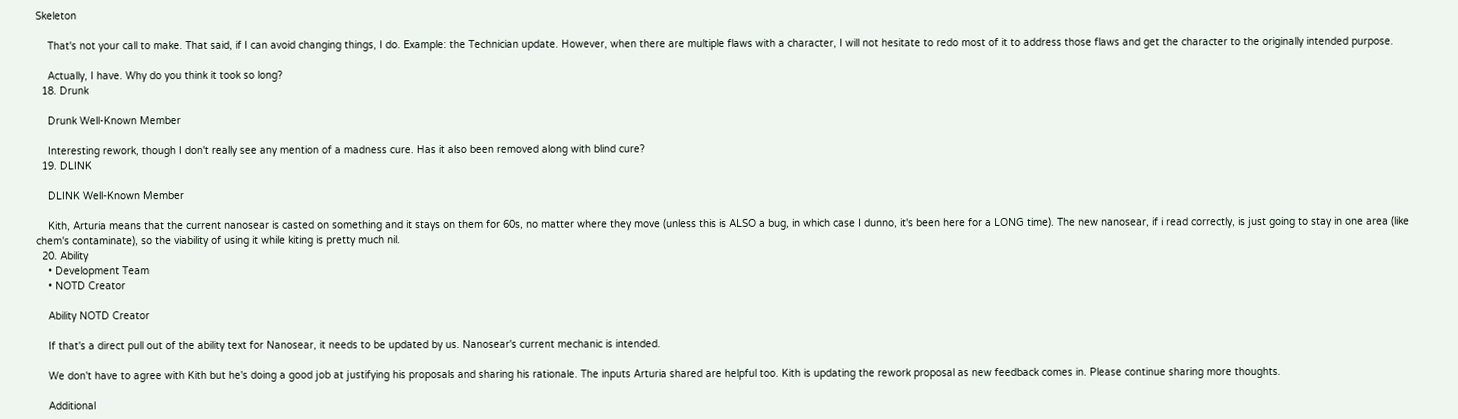Skeleton

    That's not your call to make. That said, if I can avoid changing things, I do. Example: the Technician update. However, when there are multiple flaws with a character, I will not hesitate to redo most of it to address those flaws and get the character to the originally intended purpose.

    Actually, I have. Why do you think it took so long?
  18. Drunk

    Drunk Well-Known Member

    Interesting rework, though I don't really see any mention of a madness cure. Has it also been removed along with blind cure?
  19. DLINK

    DLINK Well-Known Member

    Kith, Arturia means that the current nanosear is casted on something and it stays on them for 60s, no matter where they move (unless this is ALSO a bug, in which case I dunno, it's been here for a LONG time). The new nanosear, if i read correctly, is just going to stay in one area (like chem's contaminate), so the viability of using it while kiting is pretty much nil.
  20. Ability
    • Development Team
    • NOTD Creator

    Ability NOTD Creator

    If that's a direct pull out of the ability text for Nanosear, it needs to be updated by us. Nanosear's current mechanic is intended.

    We don't have to agree with Kith but he's doing a good job at justifying his proposals and sharing his rationale. The inputs Arturia shared are helpful too. Kith is updating the rework proposal as new feedback comes in. Please continue sharing more thoughts.

    Additional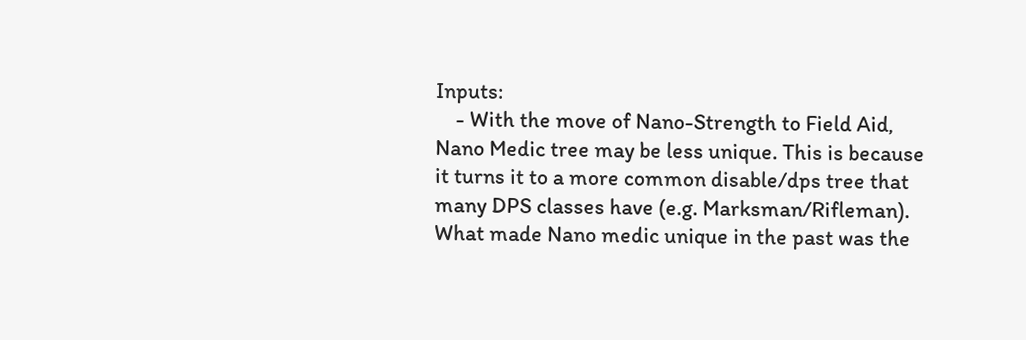Inputs:
    - With the move of Nano-Strength to Field Aid, Nano Medic tree may be less unique. This is because it turns it to a more common disable/dps tree that many DPS classes have (e.g. Marksman/Rifleman). What made Nano medic unique in the past was the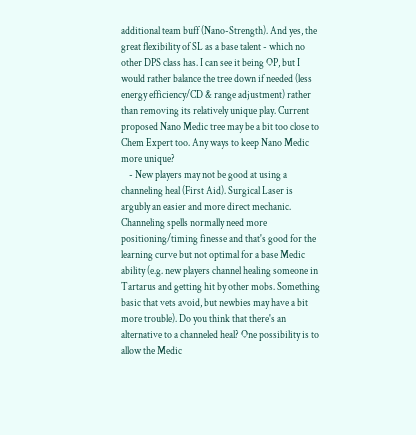additional team buff (Nano-Strength). And yes, the great flexibility of SL as a base talent - which no other DPS class has. I can see it being OP, but I would rather balance the tree down if needed (less energy efficiency/CD & range adjustment) rather than removing its relatively unique play. Current proposed Nano Medic tree may be a bit too close to Chem Expert too. Any ways to keep Nano Medic more unique?
    - New players may not be good at using a channeling heal (First Aid). Surgical Laser is argubly an easier and more direct mechanic. Channeling spells normally need more positioning/timing finesse and that's good for the learning curve but not optimal for a base Medic ability (e.g. new players channel healing someone in Tartarus and getting hit by other mobs. Something basic that vets avoid, but newbies may have a bit more trouble). Do you think that there's an alternative to a channeled heal? One possibility is to allow the Medic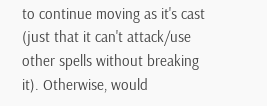to continue moving as it's cast (just that it can't attack/use other spells without breaking it). Otherwise, would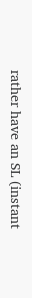rather have an SL (instant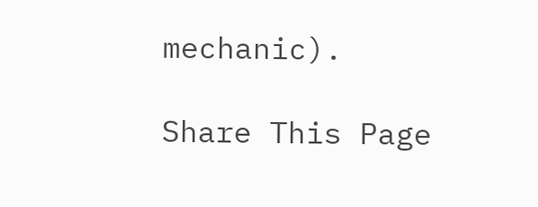mechanic).

Share This Page